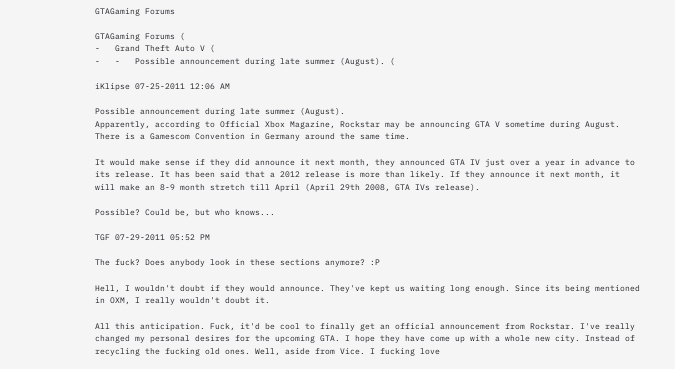GTAGaming Forums

GTAGaming Forums (
-   Grand Theft Auto V (
-   -   Possible announcement during late summer (August). (

iKlipse 07-25-2011 12:06 AM

Possible announcement during late summer (August).
Apparently, according to Official Xbox Magazine, Rockstar may be announcing GTA V sometime during August. There is a Gamescom Convention in Germany around the same time.

It would make sense if they did announce it next month, they announced GTA IV just over a year in advance to its release. It has been said that a 2012 release is more than likely. If they announce it next month, it will make an 8-9 month stretch till April (April 29th 2008, GTA IVs release).

Possible? Could be, but who knows...

TGF 07-29-2011 05:52 PM

The fuck? Does anybody look in these sections anymore? :P

Hell, I wouldn't doubt if they would announce. They've kept us waiting long enough. Since its being mentioned in OXM, I really wouldn't doubt it.

All this anticipation. Fuck, it'd be cool to finally get an official announcement from Rockstar. I've really changed my personal desires for the upcoming GTA. I hope they have come up with a whole new city. Instead of recycling the fucking old ones. Well, aside from Vice. I fucking love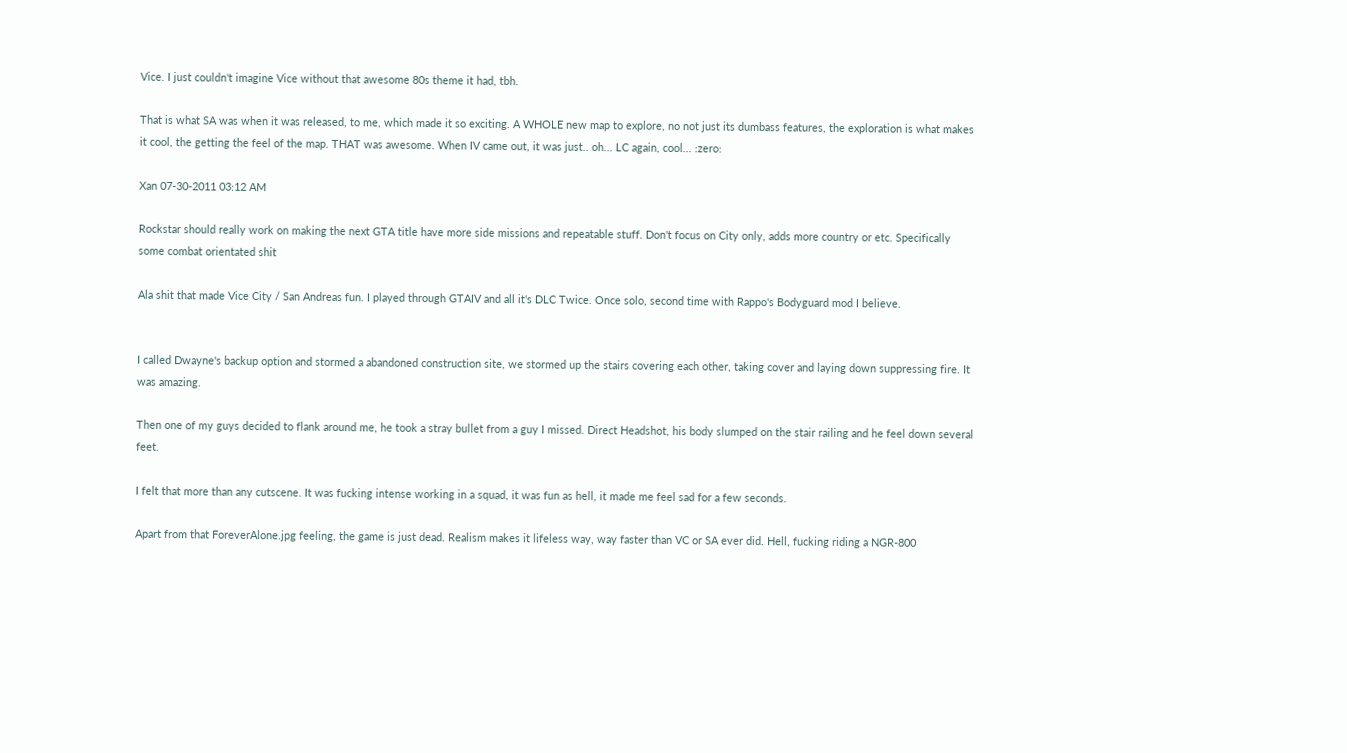Vice. I just couldn't imagine Vice without that awesome 80s theme it had, tbh.

That is what SA was when it was released, to me, which made it so exciting. A WHOLE new map to explore, no not just its dumbass features, the exploration is what makes it cool, the getting the feel of the map. THAT was awesome. When IV came out, it was just.. oh... LC again, cool... :zero:

Xan 07-30-2011 03:12 AM

Rockstar should really work on making the next GTA title have more side missions and repeatable stuff. Don't focus on City only, adds more country or etc. Specifically some combat orientated shit

Ala shit that made Vice City / San Andreas fun. I played through GTAIV and all it's DLC Twice. Once solo, second time with Rappo's Bodyguard mod I believe.


I called Dwayne's backup option and stormed a abandoned construction site, we stormed up the stairs covering each other, taking cover and laying down suppressing fire. It was amazing.

Then one of my guys decided to flank around me, he took a stray bullet from a guy I missed. Direct Headshot, his body slumped on the stair railing and he feel down several feet.

I felt that more than any cutscene. It was fucking intense working in a squad, it was fun as hell, it made me feel sad for a few seconds.

Apart from that ForeverAlone.jpg feeling, the game is just dead. Realism makes it lifeless way, way faster than VC or SA ever did. Hell, fucking riding a NGR-800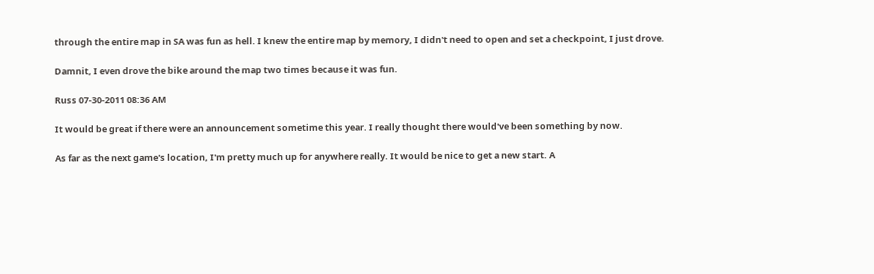through the entire map in SA was fun as hell. I knew the entire map by memory, I didn't need to open and set a checkpoint, I just drove.

Damnit, I even drove the bike around the map two times because it was fun.

Russ 07-30-2011 08:36 AM

It would be great if there were an announcement sometime this year. I really thought there would've been something by now.

As far as the next game's location, I'm pretty much up for anywhere really. It would be nice to get a new start. A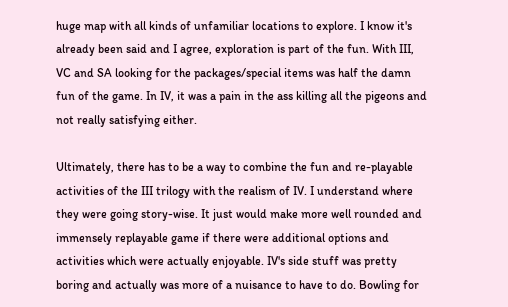huge map with all kinds of unfamiliar locations to explore. I know it's already been said and I agree, exploration is part of the fun. With III, VC and SA looking for the packages/special items was half the damn fun of the game. In IV, it was a pain in the ass killing all the pigeons and not really satisfying either.

Ultimately, there has to be a way to combine the fun and re-playable activities of the III trilogy with the realism of IV. I understand where they were going story-wise. It just would make more well rounded and immensely replayable game if there were additional options and activities which were actually enjoyable. IV's side stuff was pretty boring and actually was more of a nuisance to have to do. Bowling for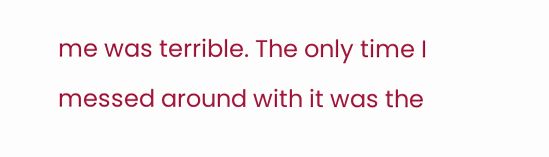me was terrible. The only time I messed around with it was the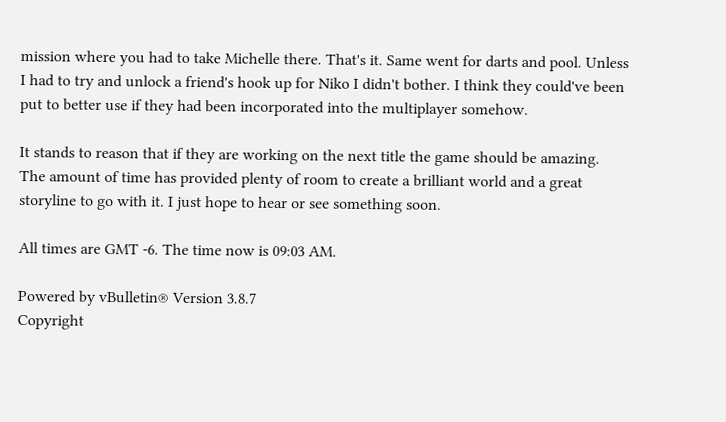mission where you had to take Michelle there. That's it. Same went for darts and pool. Unless I had to try and unlock a friend's hook up for Niko I didn't bother. I think they could've been put to better use if they had been incorporated into the multiplayer somehow.

It stands to reason that if they are working on the next title the game should be amazing. The amount of time has provided plenty of room to create a brilliant world and a great storyline to go with it. I just hope to hear or see something soon.

All times are GMT -6. The time now is 09:03 AM.

Powered by vBulletin® Version 3.8.7
Copyright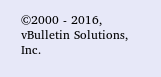©2000 - 2016, vBulletin Solutions, Inc.